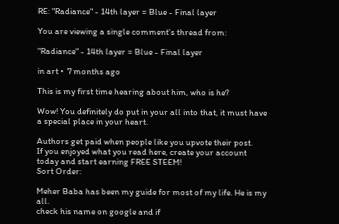RE: "Radiance" - 14th layer = Blue - Final layer

You are viewing a single comment's thread from:

"Radiance" - 14th layer = Blue - Final layer

in art •  7 months ago

This is my first time hearing about him, who is he?

Wow! You definitely do put in your all into that, it must have a special place in your heart.

Authors get paid when people like you upvote their post.
If you enjoyed what you read here, create your account today and start earning FREE STEEM!
Sort Order:

Meher Baba has been my guide for most of my life. He is my all.
check his name on google and if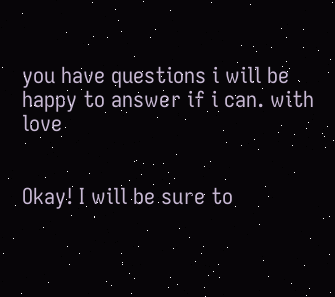you have questions i will be happy to answer if i can. with love


Okay! I will be sure to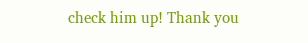check him up! Thank you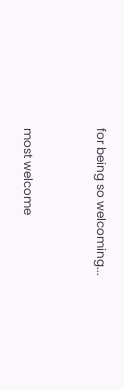for being so welcoming...


most welcome